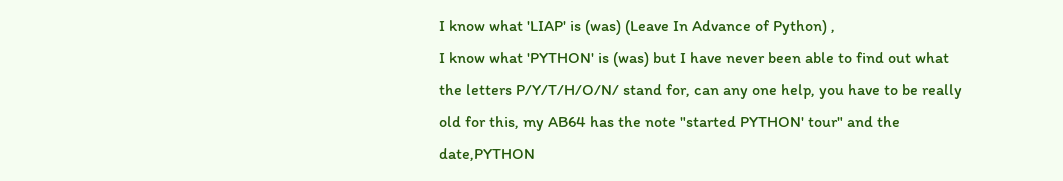I know what 'LIAP' is (was) (Leave In Advance of Python) ,
I know what 'PYTHON' is (was) but I have never been able to find out what the letters P/Y/T/H/O/N/ stand for, can any one help, you have to be really old for this, my AB64 has the note "started PYTHON' tour" and the date,PYTHON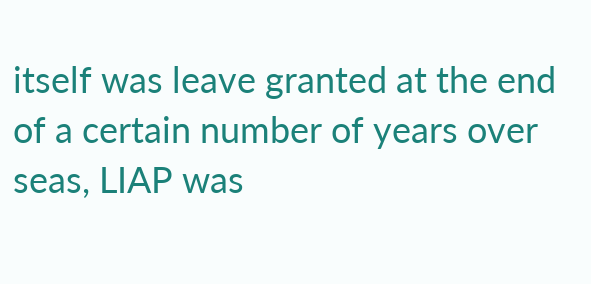itself was leave granted at the end of a certain number of years over seas, LIAP was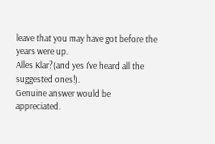leave that you may have got before the years were up.
Alles Klar?(and yes I've heard all the suggested ones!).
Genuine answer would be appreciated.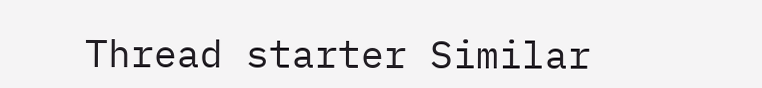Thread starter Similar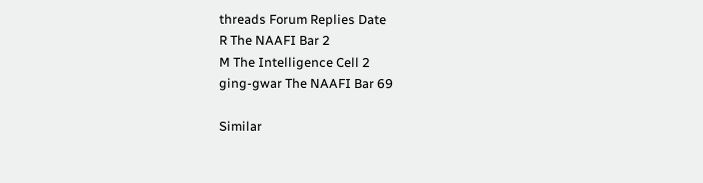threads Forum Replies Date
R The NAAFI Bar 2
M The Intelligence Cell 2
ging-gwar The NAAFI Bar 69

Similar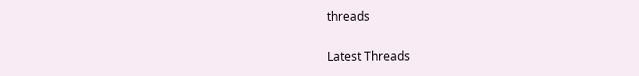threads

Latest Threads